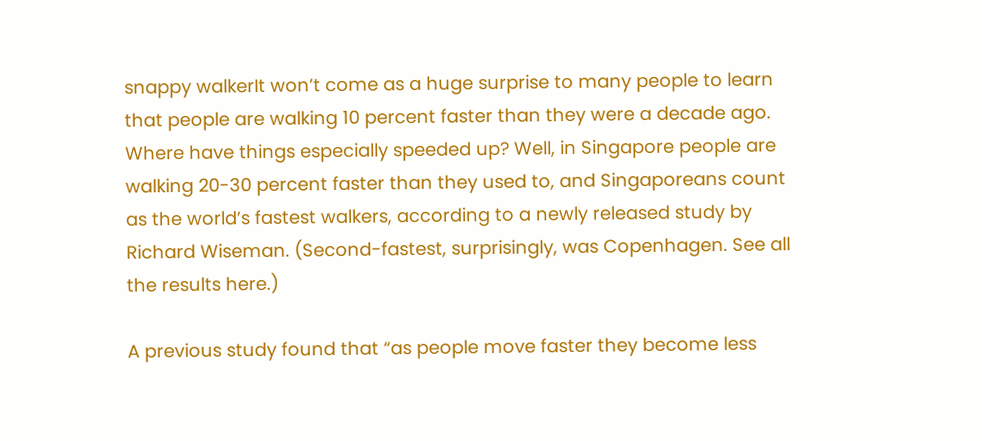snappy walkerIt won’t come as a huge surprise to many people to learn that people are walking 10 percent faster than they were a decade ago. Where have things especially speeded up? Well, in Singapore people are walking 20-30 percent faster than they used to, and Singaporeans count as the world’s fastest walkers, according to a newly released study by Richard Wiseman. (Second-fastest, surprisingly, was Copenhagen. See all the results here.)

A previous study found that “as people move faster they become less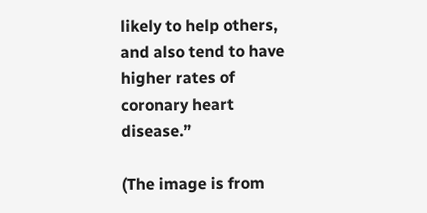likely to help others, and also tend to have higher rates of coronary heart disease.”

(The image is from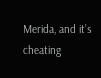Merida, and it’s cheating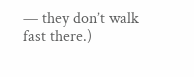— they don’t walk fast there.)